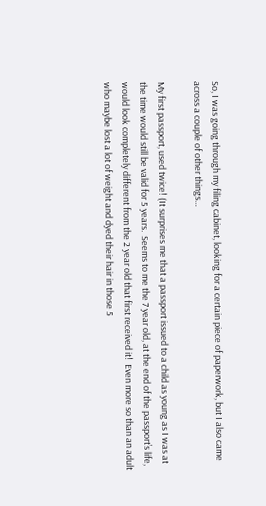So, I was going through my filing cabinet, looking for a certain piece of paperwork, but I also came across a couple of other things…

My first passport, used twice! (It surprises me that a passport issued to a child as young as I was at the time would still be valid for 5 years.  Seems to me the 7 year old, at the end of the passport’s life, would look completely different from the 2 year old that first received it!  Even more so than an adult who maybe lost a lot of weight and dyed their hair in those 5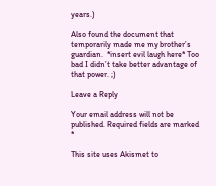years.)

Also found the document that temporarily made me my brother’s guardian.  *insert evil laugh here* Too bad I didn’t take better advantage of that power. ;)

Leave a Reply

Your email address will not be published. Required fields are marked *

This site uses Akismet to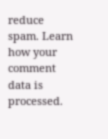reduce spam. Learn how your comment data is processed.